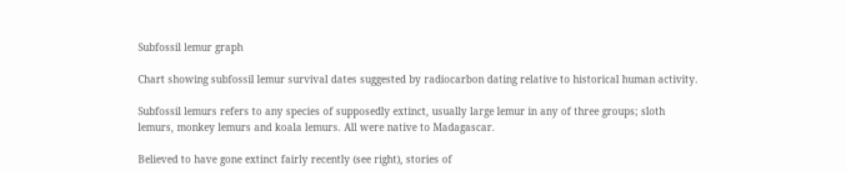Subfossil lemur graph

Chart showing subfossil lemur survival dates suggested by radiocarbon dating relative to historical human activity.

Subfossil lemurs refers to any species of supposedly extinct, usually large lemur in any of three groups; sloth lemurs, monkey lemurs and koala lemurs. All were native to Madagascar.

Believed to have gone extinct fairly recently (see right), stories of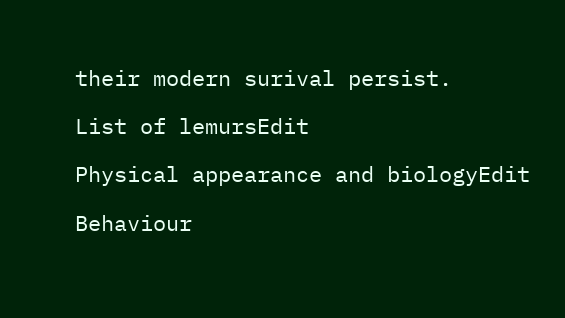their modern surival persist.

List of lemursEdit

Physical appearance and biologyEdit

Behaviour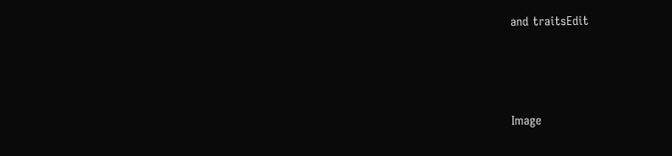and traitsEdit



Image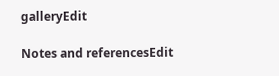galleryEdit

Notes and referencesEdit